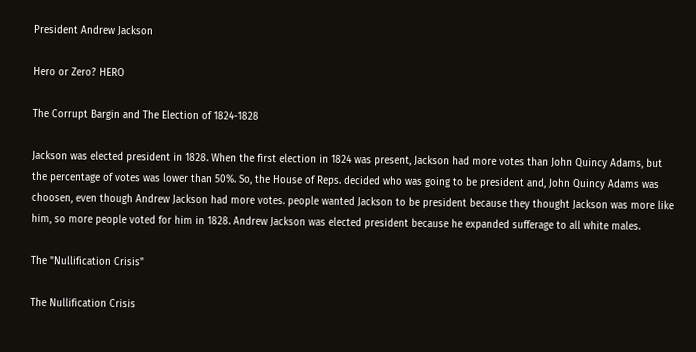President Andrew Jackson

Hero or Zero? HERO

The Corrupt Bargin and The Election of 1824-1828

Jackson was elected president in 1828. When the first election in 1824 was present, Jackson had more votes than John Quincy Adams, but the percentage of votes was lower than 50%. So, the House of Reps. decided who was going to be president and, John Quincy Adams was choosen, even though Andrew Jackson had more votes. people wanted Jackson to be president because they thought Jackson was more like him, so more people voted for him in 1828. Andrew Jackson was elected president because he expanded sufferage to all white males.

The "Nullification Crisis"

The Nullification Crisis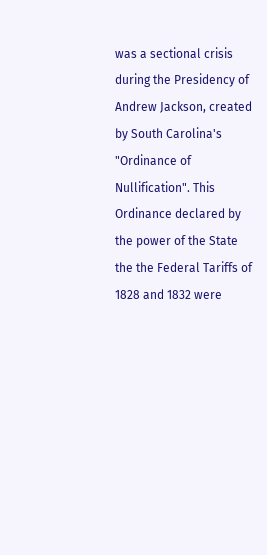was a sectional crisis during the Presidency of Andrew Jackson, created by South Carolina's "Ordinance of Nullification". This Ordinance declared by the power of the State the the Federal Tariffs of 1828 and 1832 were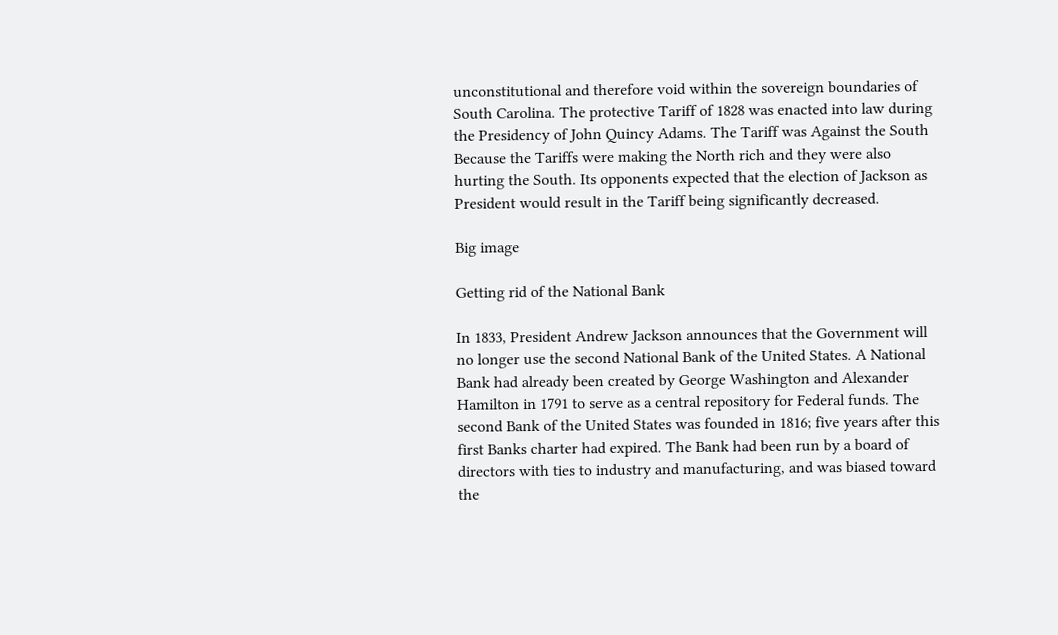unconstitutional and therefore void within the sovereign boundaries of South Carolina. The protective Tariff of 1828 was enacted into law during the Presidency of John Quincy Adams. The Tariff was Against the South Because the Tariffs were making the North rich and they were also hurting the South. Its opponents expected that the election of Jackson as President would result in the Tariff being significantly decreased.

Big image

Getting rid of the National Bank

In 1833, President Andrew Jackson announces that the Government will no longer use the second National Bank of the United States. A National Bank had already been created by George Washington and Alexander Hamilton in 1791 to serve as a central repository for Federal funds. The second Bank of the United States was founded in 1816; five years after this first Banks charter had expired. The Bank had been run by a board of directors with ties to industry and manufacturing, and was biased toward the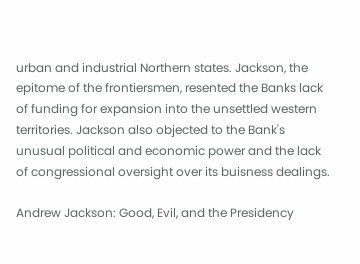urban and industrial Northern states. Jackson, the epitome of the frontiersmen, resented the Banks lack of funding for expansion into the unsettled western territories. Jackson also objected to the Bank's unusual political and economic power and the lack of congressional oversight over its buisness dealings.

Andrew Jackson: Good, Evil, and the Presidency